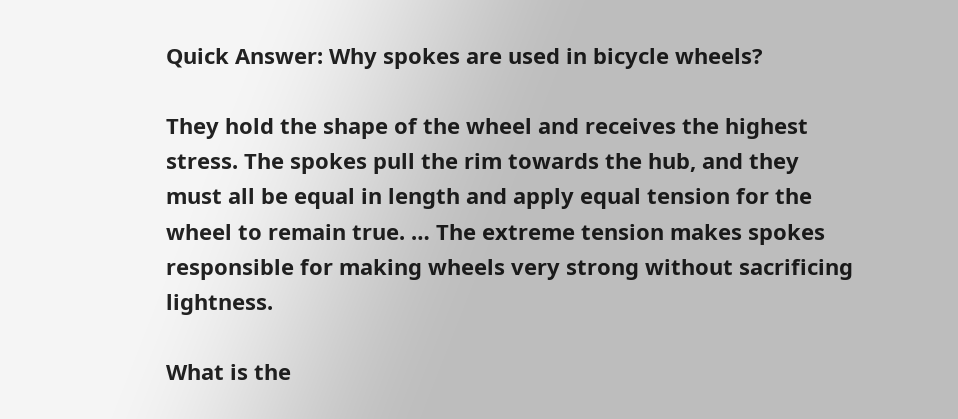Quick Answer: Why spokes are used in bicycle wheels?

They hold the shape of the wheel and receives the highest stress. The spokes pull the rim towards the hub, and they must all be equal in length and apply equal tension for the wheel to remain true. … The extreme tension makes spokes responsible for making wheels very strong without sacrificing lightness.

What is the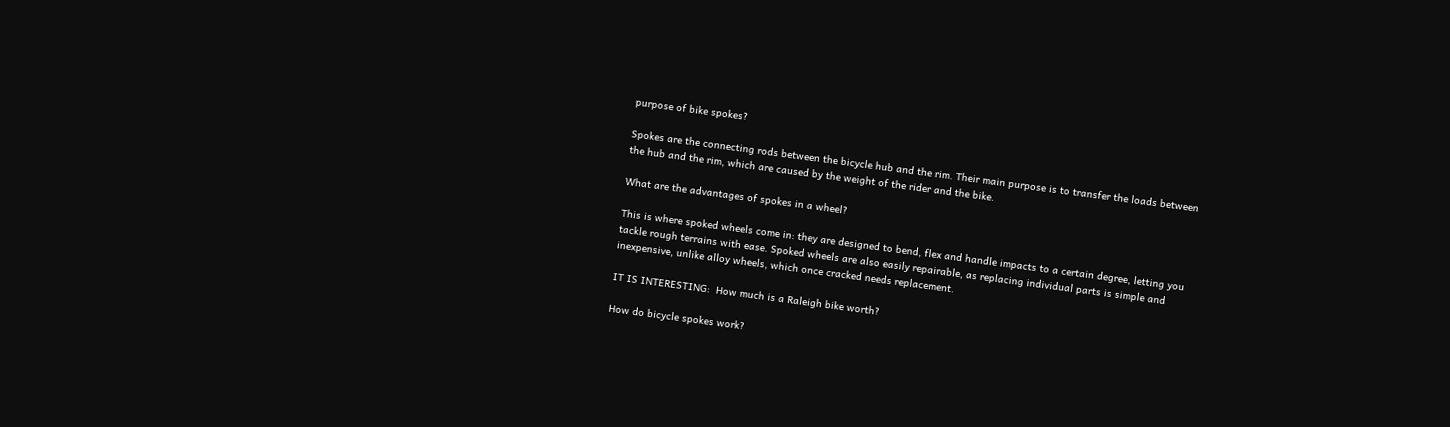purpose of bike spokes?

Spokes are the connecting rods between the bicycle hub and the rim. Their main purpose is to transfer the loads between the hub and the rim, which are caused by the weight of the rider and the bike.

What are the advantages of spokes in a wheel?

This is where spoked wheels come in: they are designed to bend, flex and handle impacts to a certain degree, letting you tackle rough terrains with ease. Spoked wheels are also easily repairable, as replacing individual parts is simple and inexpensive, unlike alloy wheels, which once cracked needs replacement.

IT IS INTERESTING:  How much is a Raleigh bike worth?

How do bicycle spokes work?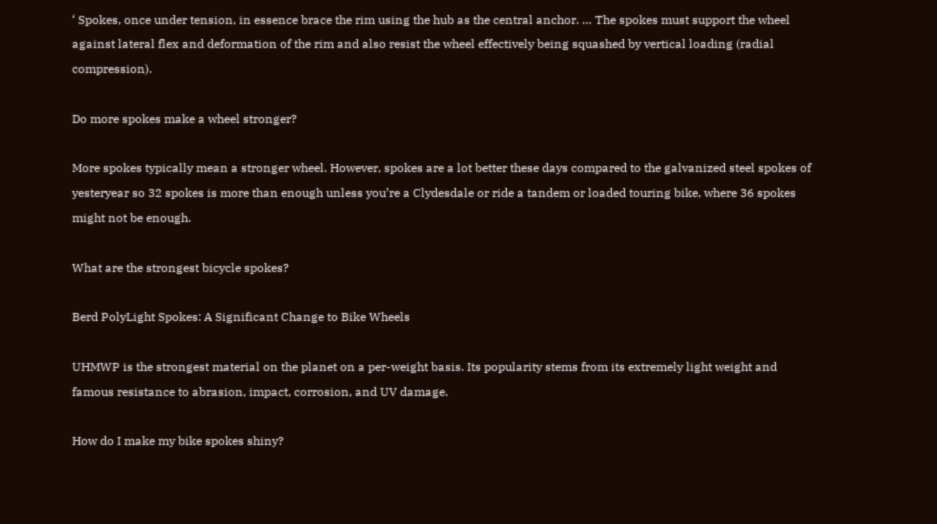‘ Spokes, once under tension, in essence brace the rim using the hub as the central anchor. … The spokes must support the wheel against lateral flex and deformation of the rim and also resist the wheel effectively being squashed by vertical loading (radial compression).

Do more spokes make a wheel stronger?

More spokes typically mean a stronger wheel. However, spokes are a lot better these days compared to the galvanized steel spokes of yesteryear so 32 spokes is more than enough unless you’re a Clydesdale or ride a tandem or loaded touring bike, where 36 spokes might not be enough.

What are the strongest bicycle spokes?

Berd PolyLight Spokes: A Significant Change to Bike Wheels

UHMWP is the strongest material on the planet on a per-weight basis. Its popularity stems from its extremely light weight and famous resistance to abrasion, impact, corrosion, and UV damage.

How do I make my bike spokes shiny?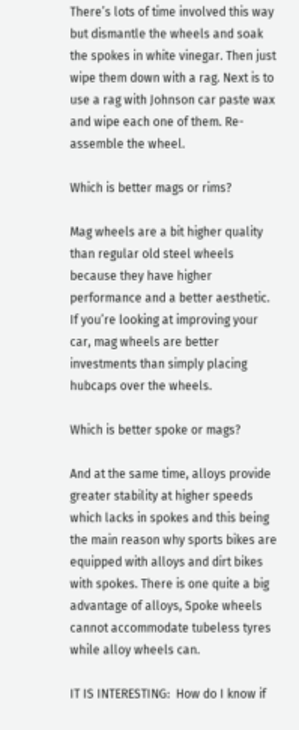There’s lots of time involved this way but dismantle the wheels and soak the spokes in white vinegar. Then just wipe them down with a rag. Next is to use a rag with Johnson car paste wax and wipe each one of them. Re-assemble the wheel.

Which is better mags or rims?

Mag wheels are a bit higher quality than regular old steel wheels because they have higher performance and a better aesthetic. If you’re looking at improving your car, mag wheels are better investments than simply placing hubcaps over the wheels.

Which is better spoke or mags?

And at the same time, alloys provide greater stability at higher speeds which lacks in spokes and this being the main reason why sports bikes are equipped with alloys and dirt bikes with spokes. There is one quite a big advantage of alloys, Spoke wheels cannot accommodate tubeless tyres while alloy wheels can.

IT IS INTERESTING:  How do I know if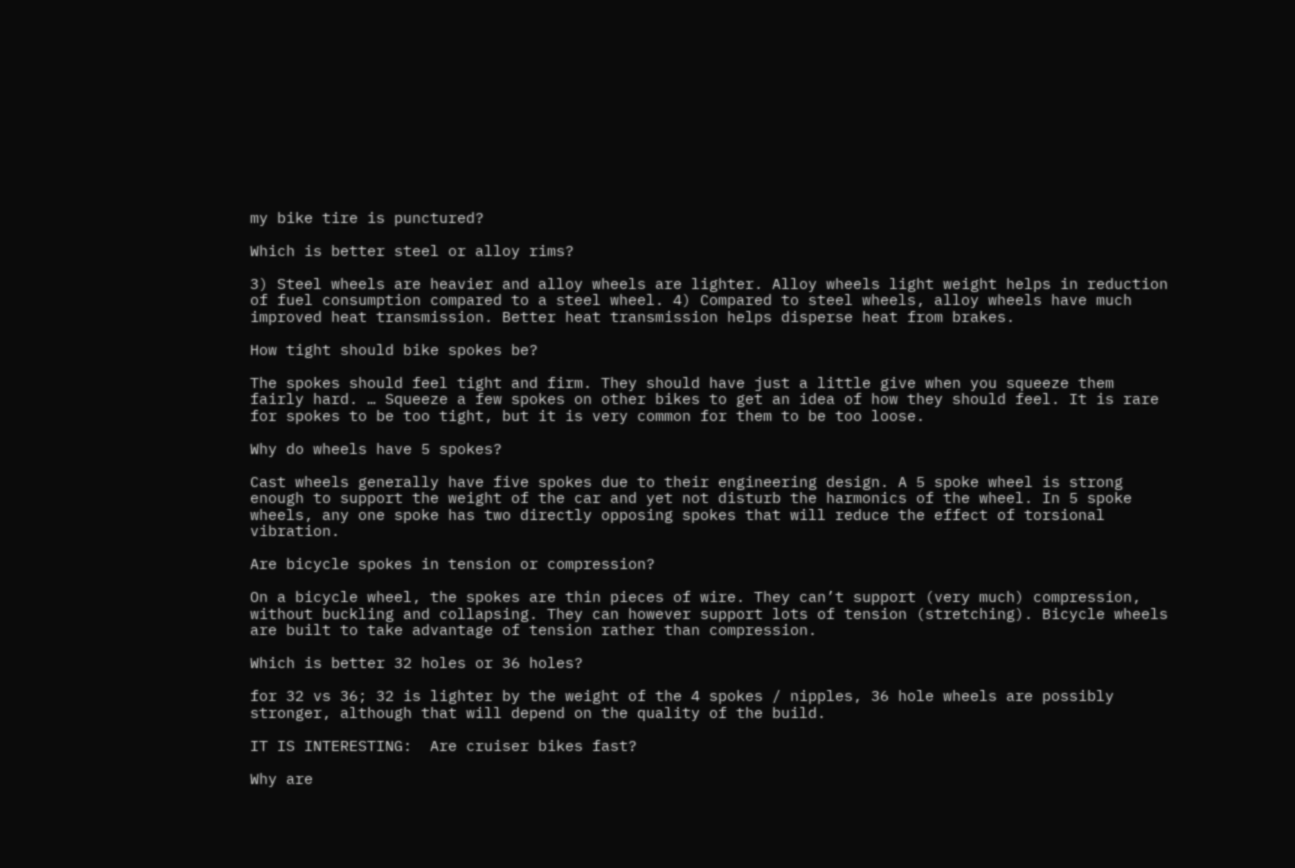my bike tire is punctured?

Which is better steel or alloy rims?

3) Steel wheels are heavier and alloy wheels are lighter. Alloy wheels light weight helps in reduction of fuel consumption compared to a steel wheel. 4) Compared to steel wheels, alloy wheels have much improved heat transmission. Better heat transmission helps disperse heat from brakes.

How tight should bike spokes be?

The spokes should feel tight and firm. They should have just a little give when you squeeze them fairly hard. … Squeeze a few spokes on other bikes to get an idea of how they should feel. It is rare for spokes to be too tight, but it is very common for them to be too loose.

Why do wheels have 5 spokes?

Cast wheels generally have five spokes due to their engineering design. A 5 spoke wheel is strong enough to support the weight of the car and yet not disturb the harmonics of the wheel. In 5 spoke wheels, any one spoke has two directly opposing spokes that will reduce the effect of torsional vibration.

Are bicycle spokes in tension or compression?

On a bicycle wheel, the spokes are thin pieces of wire. They can’t support (very much) compression, without buckling and collapsing. They can however support lots of tension (stretching). Bicycle wheels are built to take advantage of tension rather than compression.

Which is better 32 holes or 36 holes?

for 32 vs 36; 32 is lighter by the weight of the 4 spokes / nipples, 36 hole wheels are possibly stronger, although that will depend on the quality of the build.

IT IS INTERESTING:  Are cruiser bikes fast?

Why are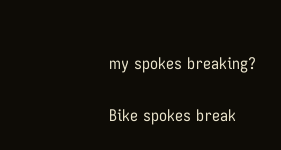my spokes breaking?

Bike spokes break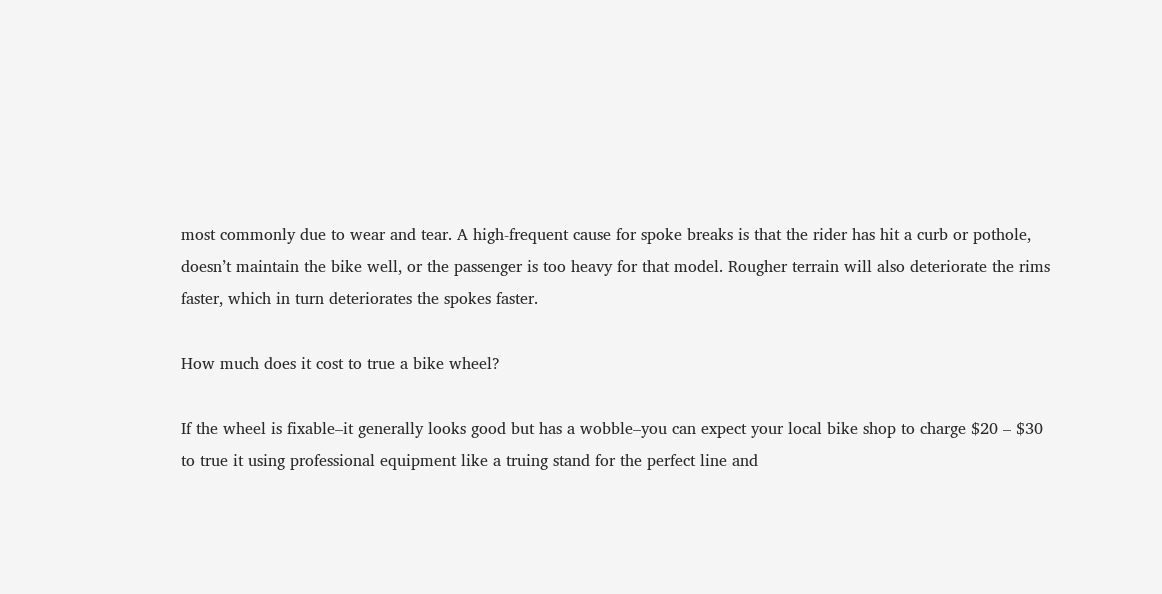most commonly due to wear and tear. A high-frequent cause for spoke breaks is that the rider has hit a curb or pothole, doesn’t maintain the bike well, or the passenger is too heavy for that model. Rougher terrain will also deteriorate the rims faster, which in turn deteriorates the spokes faster.

How much does it cost to true a bike wheel?

If the wheel is fixable–it generally looks good but has a wobble–you can expect your local bike shop to charge $20 – $30 to true it using professional equipment like a truing stand for the perfect line and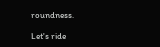roundness.

Let's ride